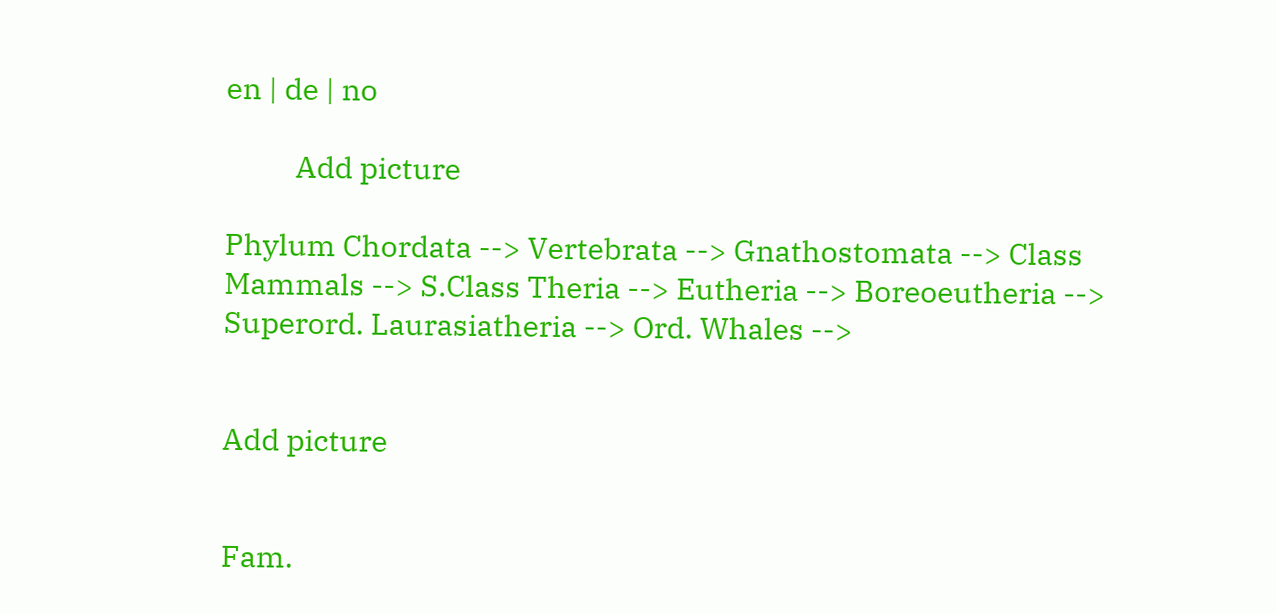en | de | no

          Add picture

Phylum Chordata --> Vertebrata --> Gnathostomata --> Class Mammals --> S.Class Theria --> Eutheria --> Boreoeutheria --> Superord. Laurasiatheria --> Ord. Whales -->


Add picture


Fam.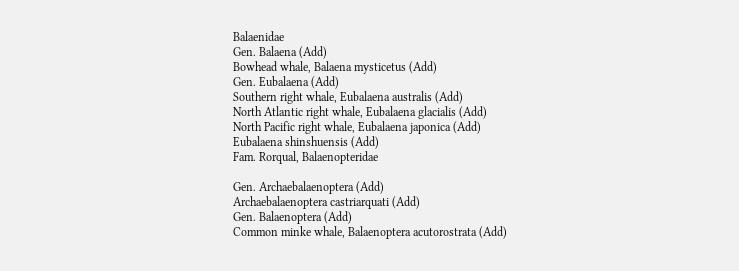Balaenidae
Gen. Balaena (Add)
Bowhead whale, Balaena mysticetus (Add)
Gen. Eubalaena (Add)
Southern right whale, Eubalaena australis (Add)
North Atlantic right whale, Eubalaena glacialis (Add)
North Pacific right whale, Eubalaena japonica (Add)
Eubalaena shinshuensis (Add)
Fam. Rorqual, Balaenopteridae

Gen. Archaebalaenoptera (Add)
Archaebalaenoptera castriarquati (Add)
Gen. Balaenoptera (Add)
Common minke whale, Balaenoptera acutorostrata (Add)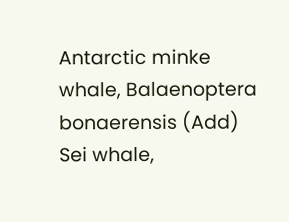Antarctic minke whale, Balaenoptera bonaerensis (Add)
Sei whale,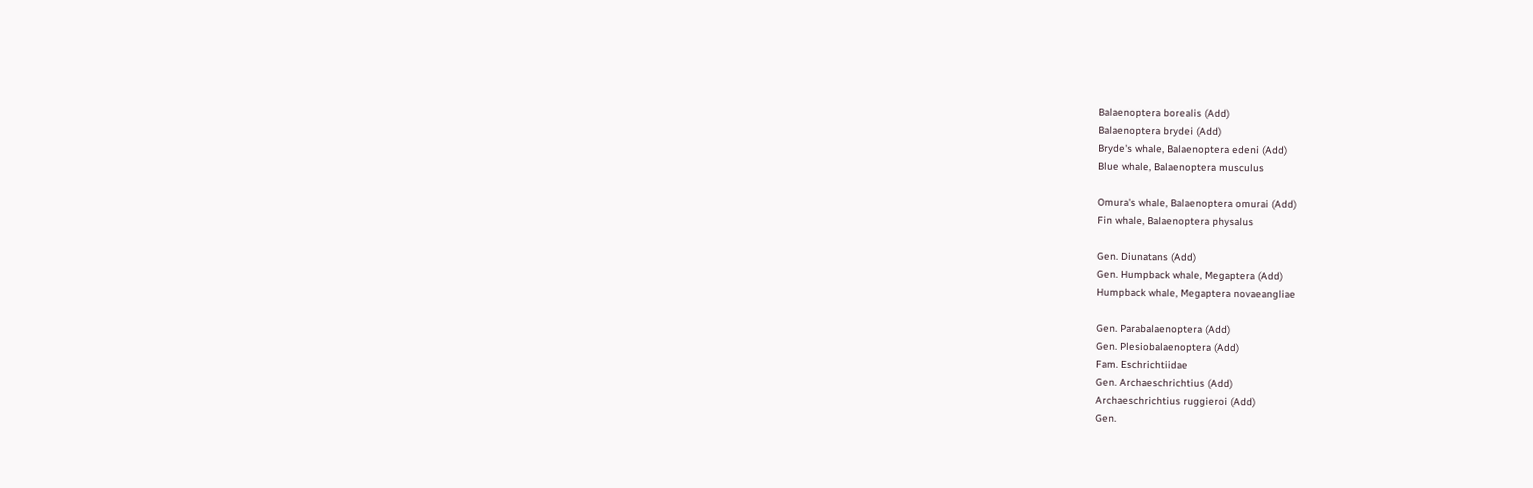Balaenoptera borealis (Add)
Balaenoptera brydei (Add)
Bryde's whale, Balaenoptera edeni (Add)
Blue whale, Balaenoptera musculus

Omura's whale, Balaenoptera omurai (Add)
Fin whale, Balaenoptera physalus

Gen. Diunatans (Add)
Gen. Humpback whale, Megaptera (Add)
Humpback whale, Megaptera novaeangliae

Gen. Parabalaenoptera (Add)
Gen. Plesiobalaenoptera (Add)
Fam. Eschrichtiidae
Gen. Archaeschrichtius (Add)
Archaeschrichtius ruggieroi (Add)
Gen.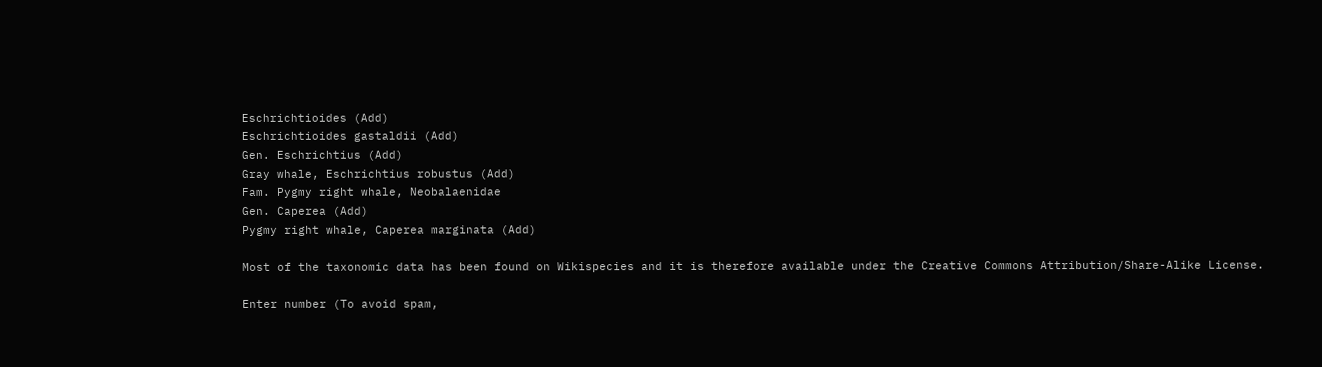Eschrichtioides (Add)
Eschrichtioides gastaldii (Add)
Gen. Eschrichtius (Add)
Gray whale, Eschrichtius robustus (Add)
Fam. Pygmy right whale, Neobalaenidae
Gen. Caperea (Add)
Pygmy right whale, Caperea marginata (Add)

Most of the taxonomic data has been found on Wikispecies and it is therefore available under the Creative Commons Attribution/Share-Alike License.

Enter number (To avoid spam,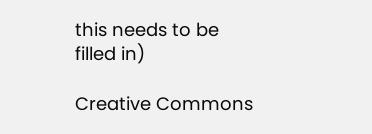this needs to be filled in)

Creative Commons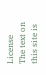License
The text on this site is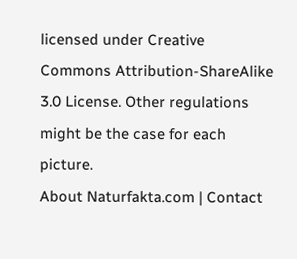licensed under Creative Commons Attribution-ShareAlike 3.0 License. Other regulations might be the case for each picture.
About Naturfakta.com | Contact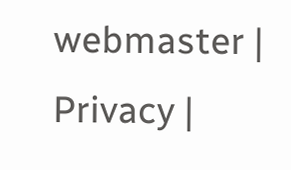webmaster | Privacy |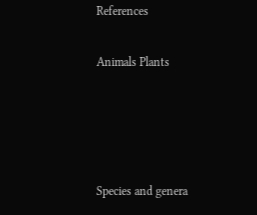References

Animals Plants




Species and genera